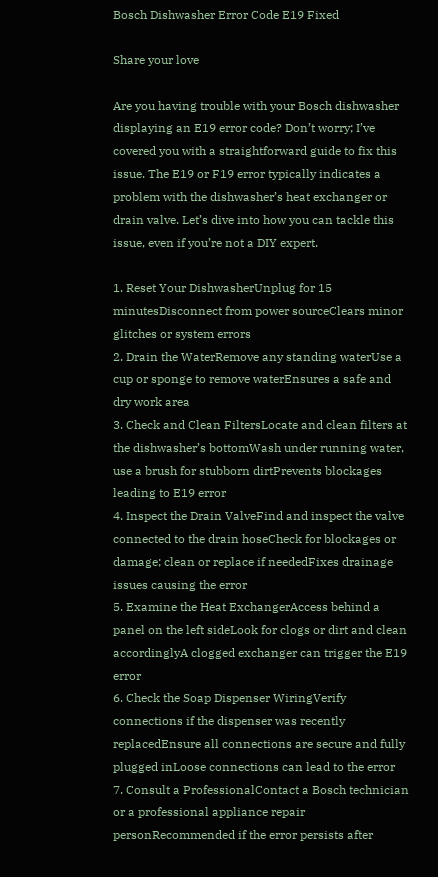Bosch Dishwasher Error Code E19 Fixed

Share your love

Are you having trouble with your Bosch dishwasher displaying an E19 error code? Don’t worry; I’ve covered you with a straightforward guide to fix this issue. The E19 or F19 error typically indicates a problem with the dishwasher’s heat exchanger or drain valve. Let’s dive into how you can tackle this issue, even if you’re not a DIY expert.

1. Reset Your DishwasherUnplug for 15 minutesDisconnect from power sourceClears minor glitches or system errors
2. Drain the WaterRemove any standing waterUse a cup or sponge to remove waterEnsures a safe and dry work area
3. Check and Clean FiltersLocate and clean filters at the dishwasher’s bottomWash under running water, use a brush for stubborn dirtPrevents blockages leading to E19 error
4. Inspect the Drain ValveFind and inspect the valve connected to the drain hoseCheck for blockages or damage; clean or replace if neededFixes drainage issues causing the error
5. Examine the Heat ExchangerAccess behind a panel on the left sideLook for clogs or dirt and clean accordinglyA clogged exchanger can trigger the E19 error
6. Check the Soap Dispenser WiringVerify connections if the dispenser was recently replacedEnsure all connections are secure and fully plugged inLoose connections can lead to the error
7. Consult a ProfessionalContact a Bosch technician or a professional appliance repair personRecommended if the error persists after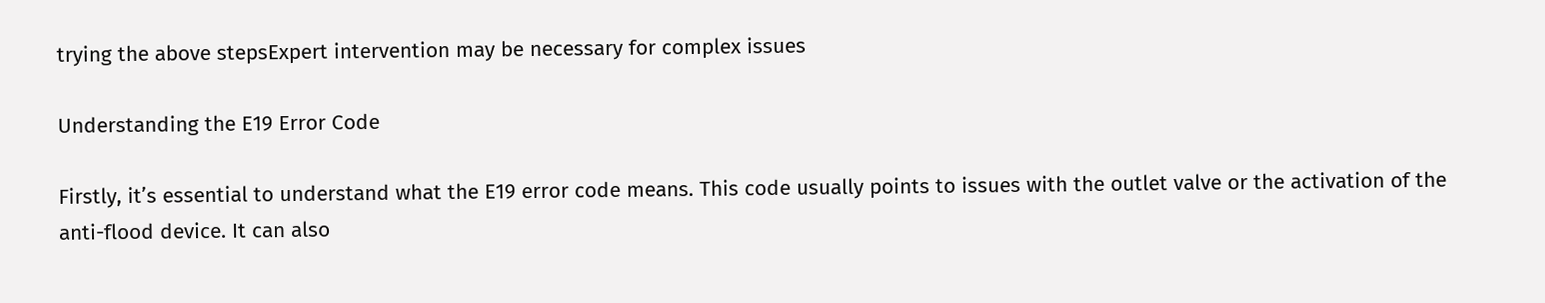trying the above stepsExpert intervention may be necessary for complex issues

Understanding the E19 Error Code

Firstly, it’s essential to understand what the E19 error code means. This code usually points to issues with the outlet valve or the activation of the anti-flood device. It can also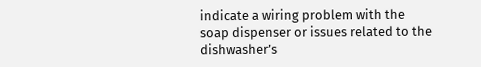indicate a wiring problem with the soap dispenser or issues related to the dishwasher’s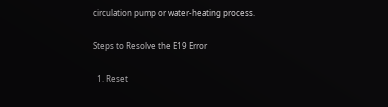circulation pump or water-heating process.

Steps to Resolve the E19 Error

  1. Reset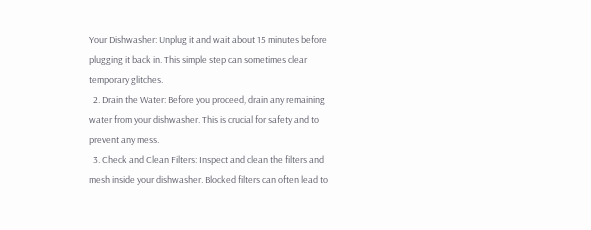Your Dishwasher: Unplug it and wait about 15 minutes before plugging it back in. This simple step can sometimes clear temporary glitches.
  2. Drain the Water: Before you proceed, drain any remaining water from your dishwasher. This is crucial for safety and to prevent any mess.
  3. Check and Clean Filters: Inspect and clean the filters and mesh inside your dishwasher. Blocked filters can often lead to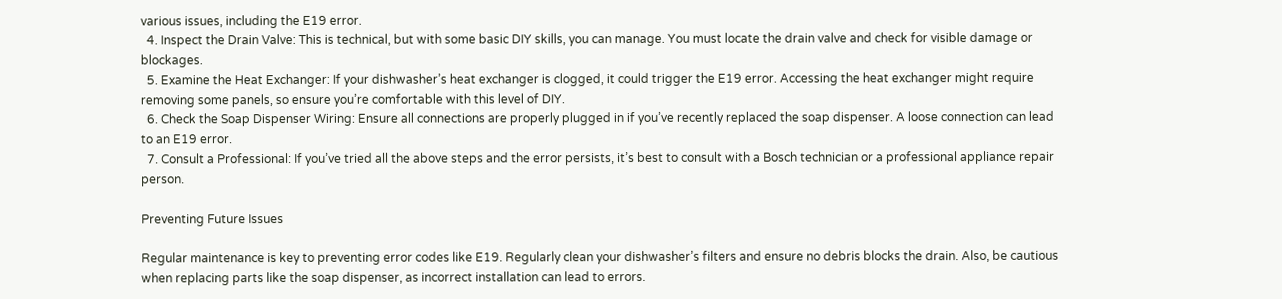various issues, including the E19 error.
  4. Inspect the Drain Valve: This is technical, but with some basic DIY skills, you can manage. You must locate the drain valve and check for visible damage or blockages.
  5. Examine the Heat Exchanger: If your dishwasher’s heat exchanger is clogged, it could trigger the E19 error. Accessing the heat exchanger might require removing some panels, so ensure you’re comfortable with this level of DIY.
  6. Check the Soap Dispenser Wiring: Ensure all connections are properly plugged in if you’ve recently replaced the soap dispenser. A loose connection can lead to an E19 error.
  7. Consult a Professional: If you’ve tried all the above steps and the error persists, it’s best to consult with a Bosch technician or a professional appliance repair person.

Preventing Future Issues

Regular maintenance is key to preventing error codes like E19. Regularly clean your dishwasher’s filters and ensure no debris blocks the drain. Also, be cautious when replacing parts like the soap dispenser, as incorrect installation can lead to errors.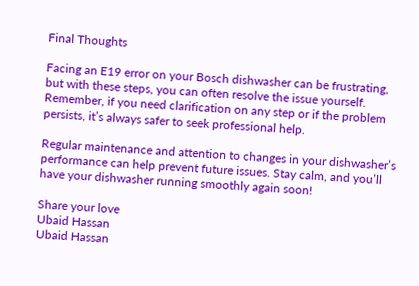Final Thoughts

Facing an E19 error on your Bosch dishwasher can be frustrating, but with these steps, you can often resolve the issue yourself. Remember, if you need clarification on any step or if the problem persists, it’s always safer to seek professional help.

Regular maintenance and attention to changes in your dishwasher’s performance can help prevent future issues. Stay calm, and you’ll have your dishwasher running smoothly again soon!

Share your love
Ubaid Hassan
Ubaid Hassan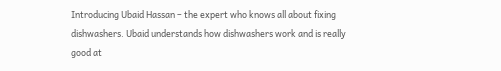Introducing Ubaid Hassan – the expert who knows all about fixing dishwashers. Ubaid understands how dishwashers work and is really good at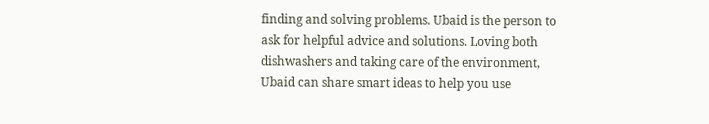finding and solving problems. Ubaid is the person to ask for helpful advice and solutions. Loving both dishwashers and taking care of the environment, Ubaid can share smart ideas to help you use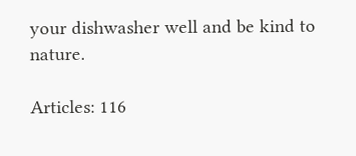your dishwasher well and be kind to nature.

Articles: 116